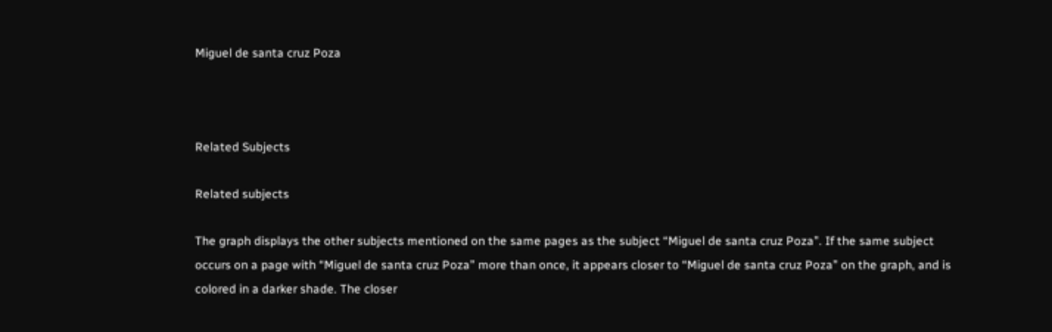Miguel de santa cruz Poza



Related Subjects

Related subjects

The graph displays the other subjects mentioned on the same pages as the subject “Miguel de santa cruz Poza”. If the same subject occurs on a page with “Miguel de santa cruz Poza” more than once, it appears closer to “Miguel de santa cruz Poza” on the graph, and is colored in a darker shade. The closer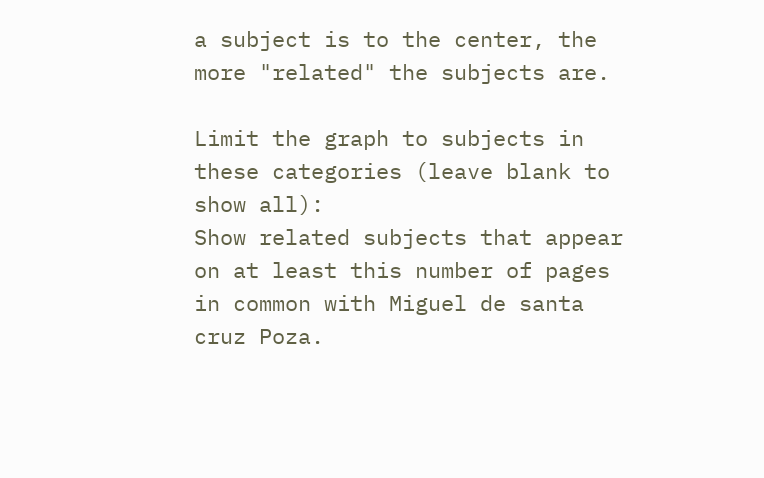a subject is to the center, the more "related" the subjects are.

Limit the graph to subjects in these categories (leave blank to show all):
Show related subjects that appear on at least this number of pages in common with Miguel de santa cruz Poza.